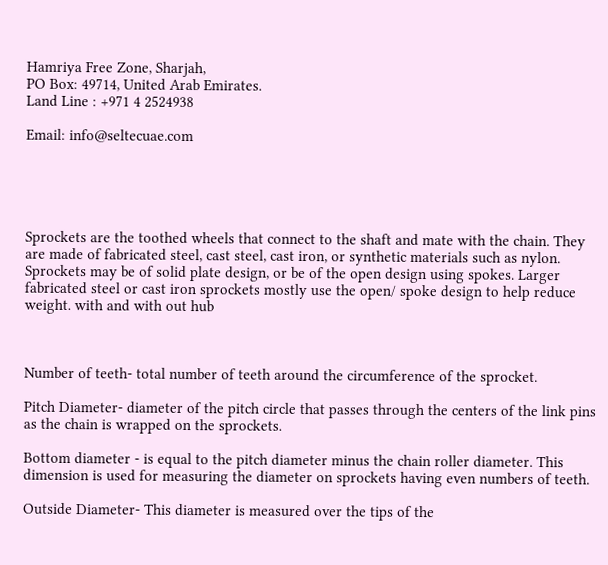Hamriya Free Zone, Sharjah,
PO Box: 49714, United Arab Emirates.
Land Line : +971 4 2524938

Email: info@seltecuae.com





Sprockets are the toothed wheels that connect to the shaft and mate with the chain. They are made of fabricated steel, cast steel, cast iron, or synthetic materials such as nylon. Sprockets may be of solid plate design, or be of the open design using spokes. Larger fabricated steel or cast iron sprockets mostly use the open/ spoke design to help reduce weight. with and with out hub



Number of teeth- total number of teeth around the circumference of the sprocket.

Pitch Diameter- diameter of the pitch circle that passes through the centers of the link pins as the chain is wrapped on the sprockets.

Bottom diameter - is equal to the pitch diameter minus the chain roller diameter. This dimension is used for measuring the diameter on sprockets having even numbers of teeth.

Outside Diameter- This diameter is measured over the tips of the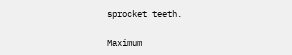sprocket teeth.

Maximum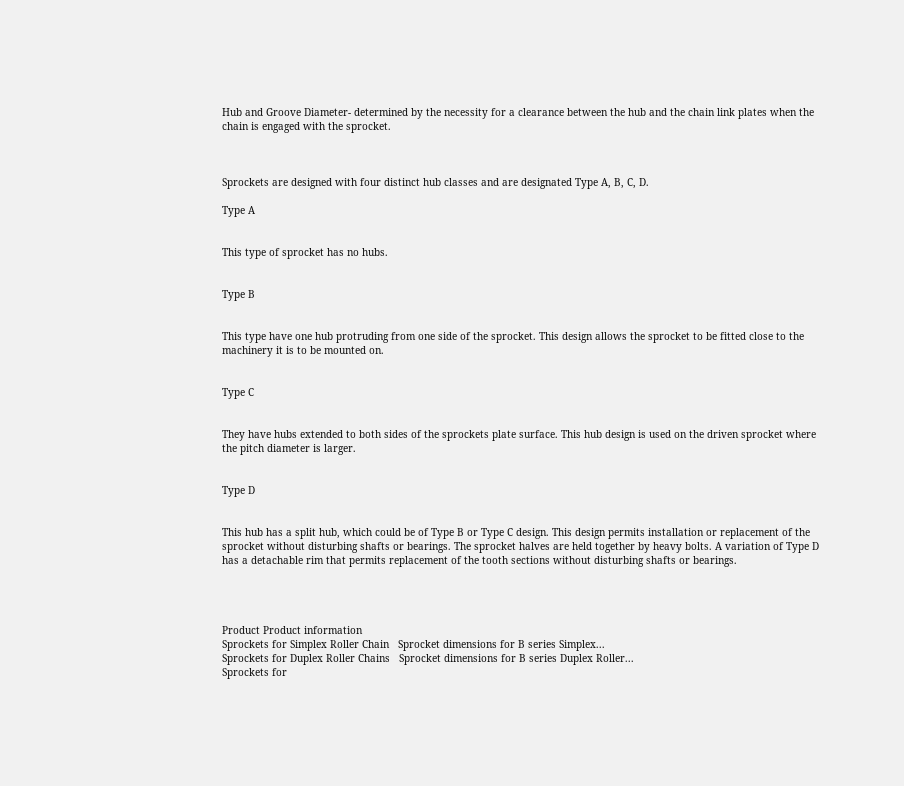Hub and Groove Diameter- determined by the necessity for a clearance between the hub and the chain link plates when the chain is engaged with the sprocket.



Sprockets are designed with four distinct hub classes and are designated Type A, B, C, D.

Type A


This type of sprocket has no hubs.


Type B


This type have one hub protruding from one side of the sprocket. This design allows the sprocket to be fitted close to the machinery it is to be mounted on.


Type C


They have hubs extended to both sides of the sprockets plate surface. This hub design is used on the driven sprocket where  the pitch diameter is larger.


Type D


This hub has a split hub, which could be of Type B or Type C design. This design permits installation or replacement of the sprocket without disturbing shafts or bearings. The sprocket halves are held together by heavy bolts. A variation of Type D has a detachable rim that permits replacement of the tooth sections without disturbing shafts or bearings.




Product Product information
Sprockets for Simplex Roller Chain   Sprocket dimensions for B series Simplex...
Sprockets for Duplex Roller Chains   Sprocket dimensions for B series Duplex Roller...
Sprockets for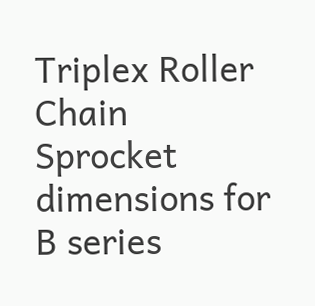Triplex Roller Chain   Sprocket dimensions for B series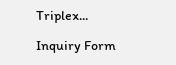Triplex...

Inquiry Form